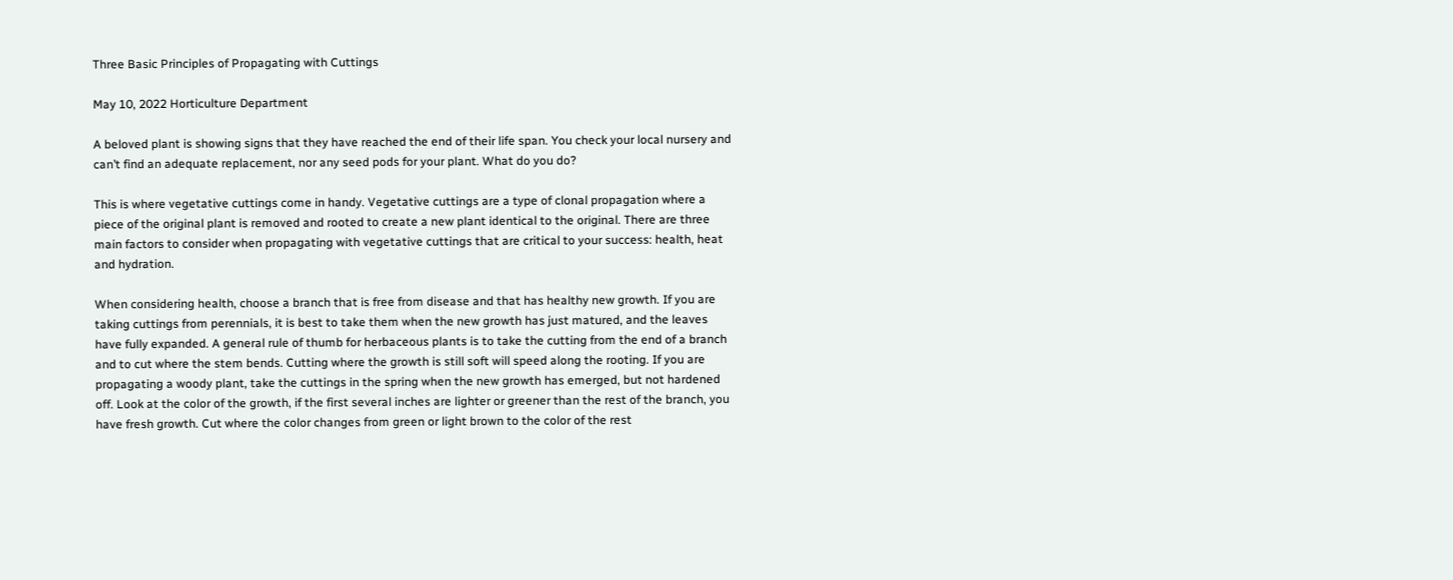Three Basic Principles of Propagating with Cuttings

May 10, 2022 Horticulture Department

A beloved plant is showing signs that they have reached the end of their life span. You check your local nursery and can’t find an adequate replacement, nor any seed pods for your plant. What do you do?

This is where vegetative cuttings come in handy. Vegetative cuttings are a type of clonal propagation where a piece of the original plant is removed and rooted to create a new plant identical to the original. There are three main factors to consider when propagating with vegetative cuttings that are critical to your success: health, heat and hydration.

When considering health, choose a branch that is free from disease and that has healthy new growth. If you are taking cuttings from perennials, it is best to take them when the new growth has just matured, and the leaves have fully expanded. A general rule of thumb for herbaceous plants is to take the cutting from the end of a branch and to cut where the stem bends. Cutting where the growth is still soft will speed along the rooting. If you are propagating a woody plant, take the cuttings in the spring when the new growth has emerged, but not hardened off. Look at the color of the growth, if the first several inches are lighter or greener than the rest of the branch, you have fresh growth. Cut where the color changes from green or light brown to the color of the rest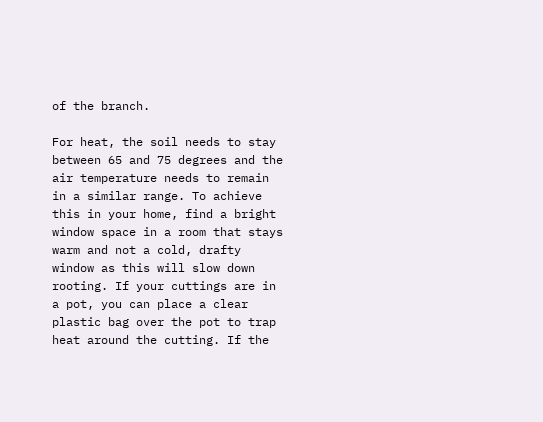of the branch.

For heat, the soil needs to stay between 65 and 75 degrees and the air temperature needs to remain in a similar range. To achieve this in your home, find a bright window space in a room that stays warm and not a cold, drafty window as this will slow down rooting. If your cuttings are in a pot, you can place a clear plastic bag over the pot to trap heat around the cutting. If the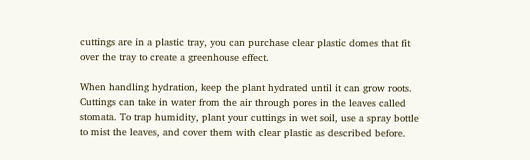cuttings are in a plastic tray, you can purchase clear plastic domes that fit over the tray to create a greenhouse effect.

When handling hydration, keep the plant hydrated until it can grow roots. Cuttings can take in water from the air through pores in the leaves called stomata. To trap humidity, plant your cuttings in wet soil, use a spray bottle to mist the leaves, and cover them with clear plastic as described before.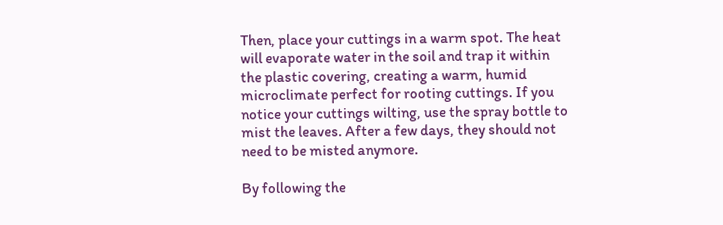Then, place your cuttings in a warm spot. The heat will evaporate water in the soil and trap it within the plastic covering, creating a warm, humid microclimate perfect for rooting cuttings. If you notice your cuttings wilting, use the spray bottle to mist the leaves. After a few days, they should not need to be misted anymore.

By following the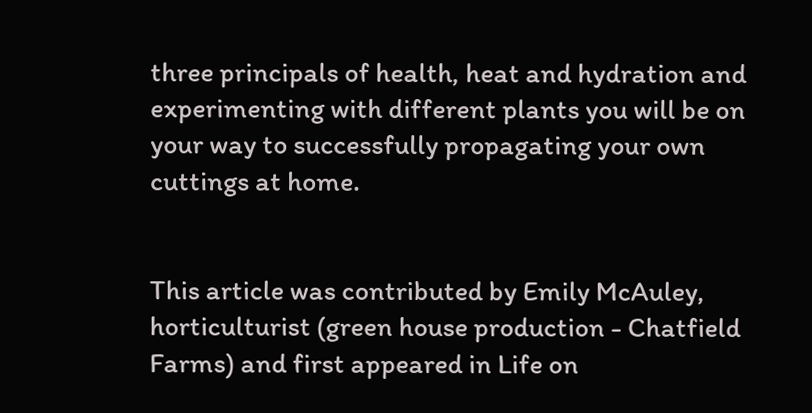three principals of health, heat and hydration and experimenting with different plants you will be on your way to successfully propagating your own cuttings at home.


This article was contributed by Emily McAuley, horticulturist (green house production - Chatfield Farms) and first appeared in Life on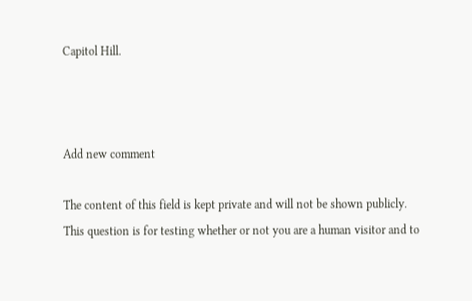Capitol Hill.



Add new comment

The content of this field is kept private and will not be shown publicly.
This question is for testing whether or not you are a human visitor and to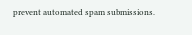prevent automated spam submissions.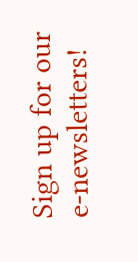Sign up for our e-newsletters!